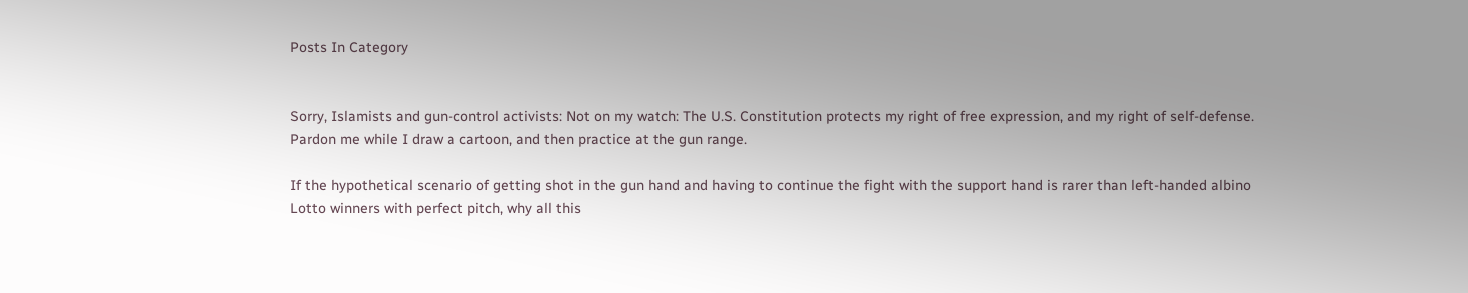Posts In Category


Sorry, Islamists and gun-control activists: Not on my watch: The U.S. Constitution protects my right of free expression, and my right of self-defense. Pardon me while I draw a cartoon, and then practice at the gun range.

If the hypothetical scenario of getting shot in the gun hand and having to continue the fight with the support hand is rarer than left-handed albino Lotto winners with perfect pitch, why all this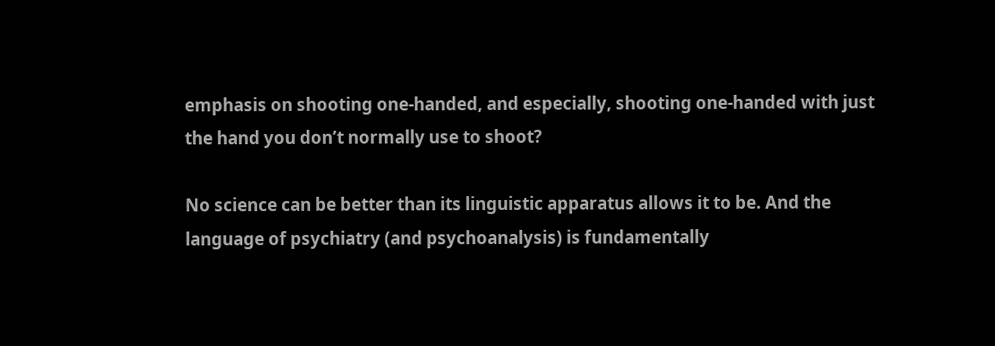emphasis on shooting one-handed, and especially, shooting one-handed with just the hand you don’t normally use to shoot?

No science can be better than its linguistic apparatus allows it to be. And the language of psychiatry (and psychoanalysis) is fundamentally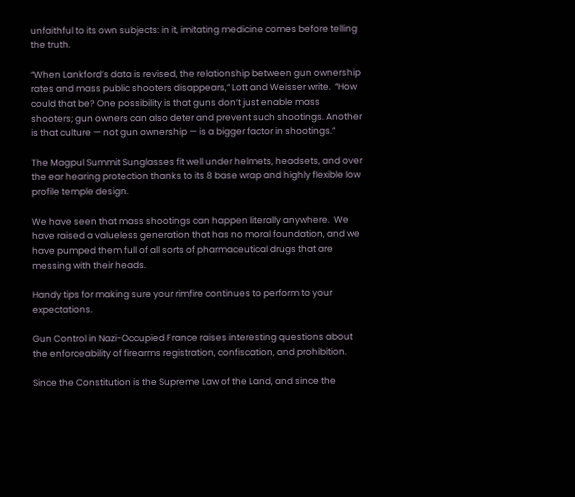unfaithful to its own subjects: in it, imitating medicine comes before telling the truth.

“When Lankford’s data is revised, the relationship between gun ownership rates and mass public shooters disappears,” Lott and Weisser write.  “How could that be? One possibility is that guns don’t just enable mass shooters; gun owners can also deter and prevent such shootings. Another is that culture — not gun ownership — is a bigger factor in shootings.”

The Magpul Summit Sunglasses fit well under helmets, headsets, and over the ear hearing protection thanks to its 8 base wrap and highly flexible low profile temple design.

We have seen that mass shootings can happen literally anywhere.  We have raised a valueless generation that has no moral foundation, and we have pumped them full of all sorts of pharmaceutical drugs that are messing with their heads.

Handy tips for making sure your rimfire continues to perform to your expectations.

Gun Control in Nazi-Occupied France raises interesting questions about the enforceability of firearms registration, confiscation, and prohibition.

Since the Constitution is the Supreme Law of the Land, and since the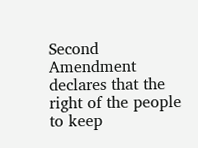Second Amendment declares that the right of the people to keep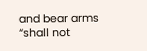and bear arms “shall not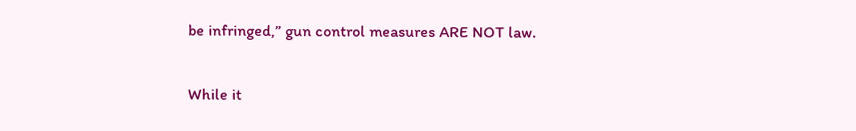be infringed,” gun control measures ARE NOT law.

While it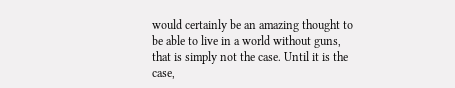would certainly be an amazing thought to be able to live in a world without guns, that is simply not the case. Until it is the case,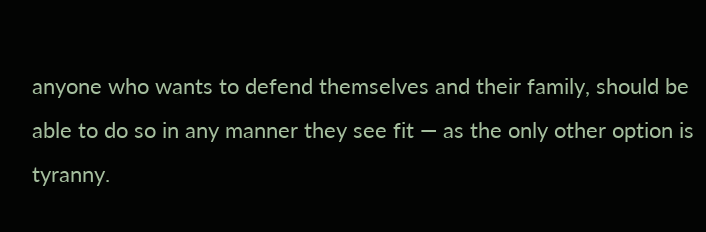anyone who wants to defend themselves and their family, should be able to do so in any manner they see fit — as the only other option is tyranny.